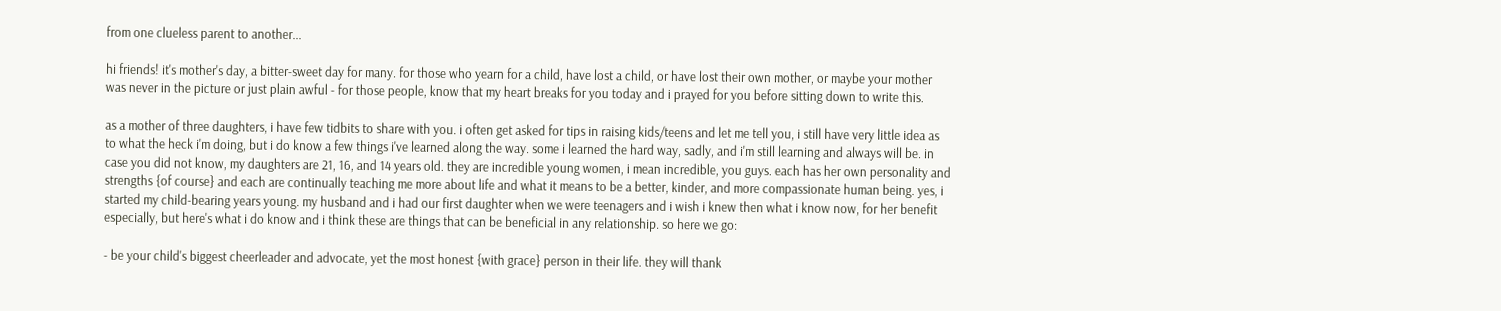from one clueless parent to another...

hi friends! it's mother's day, a bitter-sweet day for many. for those who yearn for a child, have lost a child, or have lost their own mother, or maybe your mother was never in the picture or just plain awful - for those people, know that my heart breaks for you today and i prayed for you before sitting down to write this.

as a mother of three daughters, i have few tidbits to share with you. i often get asked for tips in raising kids/teens and let me tell you, i still have very little idea as to what the heck i'm doing, but i do know a few things i've learned along the way. some i learned the hard way, sadly, and i'm still learning and always will be. in case you did not know, my daughters are 21, 16, and 14 years old. they are incredible young women, i mean incredible, you guys. each has her own personality and strengths {of course} and each are continually teaching me more about life and what it means to be a better, kinder, and more compassionate human being. yes, i started my child-bearing years young. my husband and i had our first daughter when we were teenagers and i wish i knew then what i know now, for her benefit especially, but here's what i do know and i think these are things that can be beneficial in any relationship. so here we go:

- be your child's biggest cheerleader and advocate, yet the most honest {with grace} person in their life. they will thank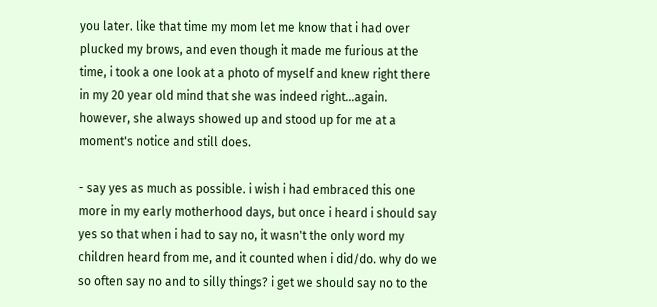you later. like that time my mom let me know that i had over plucked my brows, and even though it made me furious at the time, i took a one look at a photo of myself and knew right there in my 20 year old mind that she was indeed right...again. however, she always showed up and stood up for me at a moment's notice and still does.

- say yes as much as possible. i wish i had embraced this one more in my early motherhood days, but once i heard i should say yes so that when i had to say no, it wasn't the only word my children heard from me, and it counted when i did/do. why do we so often say no and to silly things? i get we should say no to the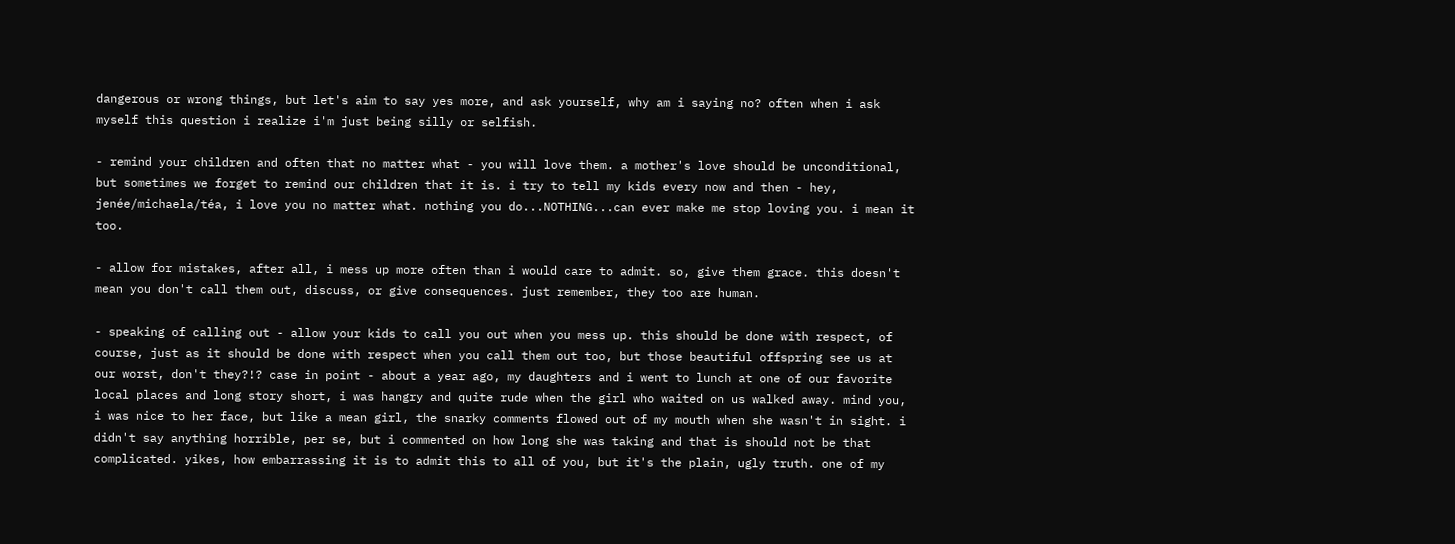dangerous or wrong things, but let's aim to say yes more, and ask yourself, why am i saying no? often when i ask myself this question i realize i'm just being silly or selfish.

- remind your children and often that no matter what - you will love them. a mother's love should be unconditional, but sometimes we forget to remind our children that it is. i try to tell my kids every now and then - hey, jenée/michaela/téa, i love you no matter what. nothing you do...NOTHING...can ever make me stop loving you. i mean it too.

- allow for mistakes, after all, i mess up more often than i would care to admit. so, give them grace. this doesn't mean you don't call them out, discuss, or give consequences. just remember, they too are human.

- speaking of calling out - allow your kids to call you out when you mess up. this should be done with respect, of course, just as it should be done with respect when you call them out too, but those beautiful offspring see us at our worst, don't they?!? case in point - about a year ago, my daughters and i went to lunch at one of our favorite local places and long story short, i was hangry and quite rude when the girl who waited on us walked away. mind you, i was nice to her face, but like a mean girl, the snarky comments flowed out of my mouth when she wasn't in sight. i didn't say anything horrible, per se, but i commented on how long she was taking and that is should not be that complicated. yikes, how embarrassing it is to admit this to all of you, but it's the plain, ugly truth. one of my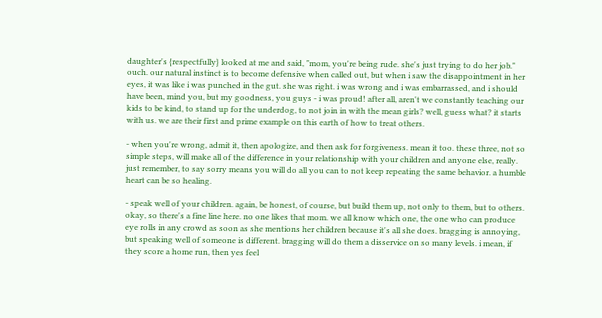daughter's {respectfully} looked at me and said, "mom, you're being rude. she's just trying to do her job." ouch. our natural instinct is to become defensive when called out, but when i saw the disappointment in her eyes, it was like i was punched in the gut. she was right. i was wrong and i was embarrassed, and i should have been, mind you, but my goodness, you guys - i was proud! after all, aren't we constantly teaching our kids to be kind, to stand up for the underdog, to not join in with the mean girls? well, guess what? it starts with us. we are their first and prime example on this earth of how to treat others.

- when you're wrong, admit it, then apologize, and then ask for forgiveness. mean it too. these three, not so simple steps, will make all of the difference in your relationship with your children and anyone else, really. just remember, to say sorry means you will do all you can to not keep repeating the same behavior. a humble heart can be so healing.

- speak well of your children. again, be honest, of course, but build them up, not only to them, but to others. okay, so there's a fine line here. no one likes that mom. we all know which one, the one who can produce eye rolls in any crowd as soon as she mentions her children because it's all she does. bragging is annoying, but speaking well of someone is different. bragging will do them a disservice on so many levels. i mean, if they score a home run, then yes feel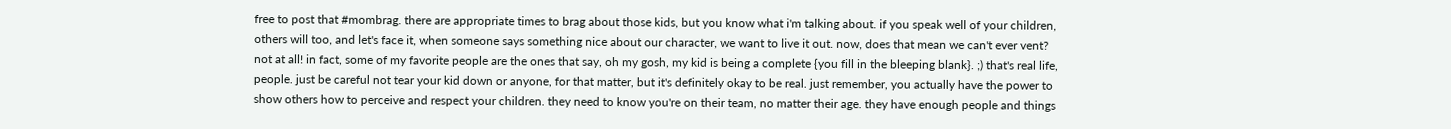free to post that #mombrag. there are appropriate times to brag about those kids, but you know what i'm talking about. if you speak well of your children, others will too, and let's face it, when someone says something nice about our character, we want to live it out. now, does that mean we can't ever vent? not at all! in fact, some of my favorite people are the ones that say, oh my gosh, my kid is being a complete {you fill in the bleeping blank}. ;) that's real life, people. just be careful not tear your kid down or anyone, for that matter, but it's definitely okay to be real. just remember, you actually have the power to show others how to perceive and respect your children. they need to know you're on their team, no matter their age. they have enough people and things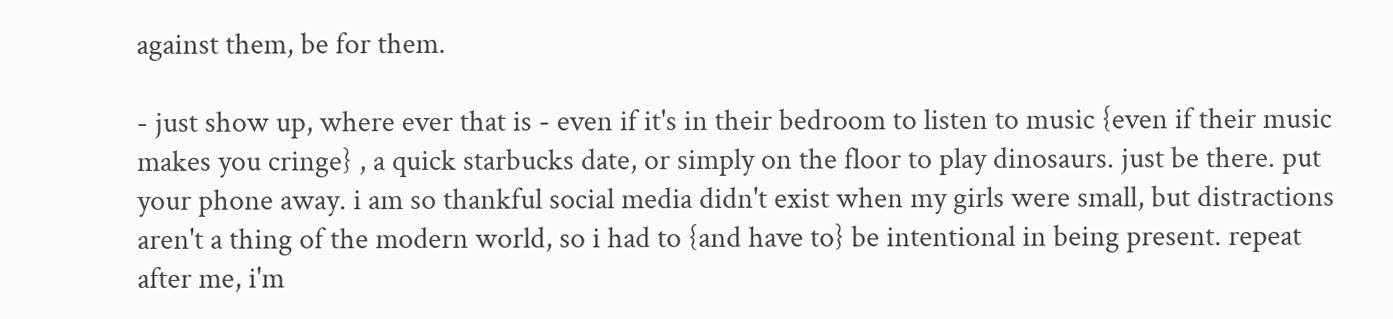against them, be for them.

- just show up, where ever that is - even if it's in their bedroom to listen to music {even if their music makes you cringe} , a quick starbucks date, or simply on the floor to play dinosaurs. just be there. put your phone away. i am so thankful social media didn't exist when my girls were small, but distractions aren't a thing of the modern world, so i had to {and have to} be intentional in being present. repeat after me, i'm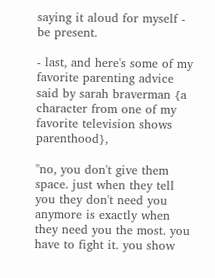saying it aloud for myself - be present.

- last, and here's some of my favorite parenting advice said by sarah braverman {a character from one of my favorite television shows parenthood},

"no, you don't give them space. just when they tell you they don't need you anymore is exactly when they need you the most. you have to fight it. you show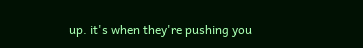up. it's when they're pushing you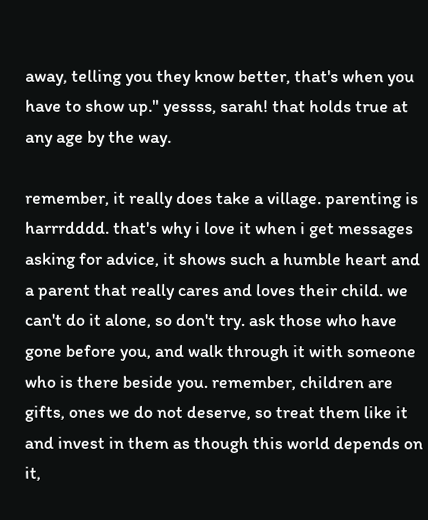away, telling you they know better, that's when you have to show up." yessss, sarah! that holds true at any age by the way.

remember, it really does take a village. parenting is harrrdddd. that's why i love it when i get messages asking for advice, it shows such a humble heart and a parent that really cares and loves their child. we can't do it alone, so don't try. ask those who have gone before you, and walk through it with someone who is there beside you. remember, children are gifts, ones we do not deserve, so treat them like it and invest in them as though this world depends on it,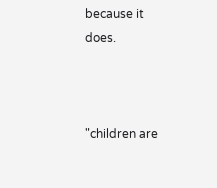because it does.



"children are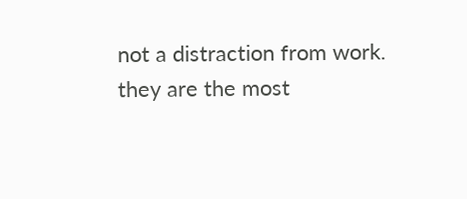not a distraction from work. they are the most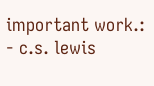important work.: - c.s. lewis